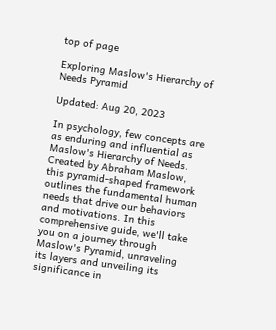top of page

Exploring Maslow's Hierarchy of Needs Pyramid

Updated: Aug 20, 2023

In psychology, few concepts are as enduring and influential as Maslow's Hierarchy of Needs. Created by Abraham Maslow, this pyramid-shaped framework outlines the fundamental human needs that drive our behaviors and motivations. In this comprehensive guide, we'll take you on a journey through Maslow's Pyramid, unraveling its layers and unveiling its significance in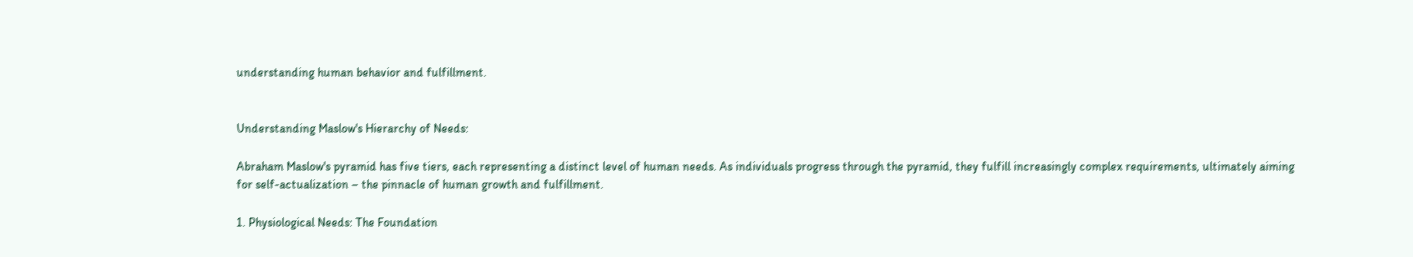understanding human behavior and fulfillment.


Understanding Maslow's Hierarchy of Needs:

Abraham Maslow's pyramid has five tiers, each representing a distinct level of human needs. As individuals progress through the pyramid, they fulfill increasingly complex requirements, ultimately aiming for self-actualization – the pinnacle of human growth and fulfillment.

1. Physiological Needs: The Foundation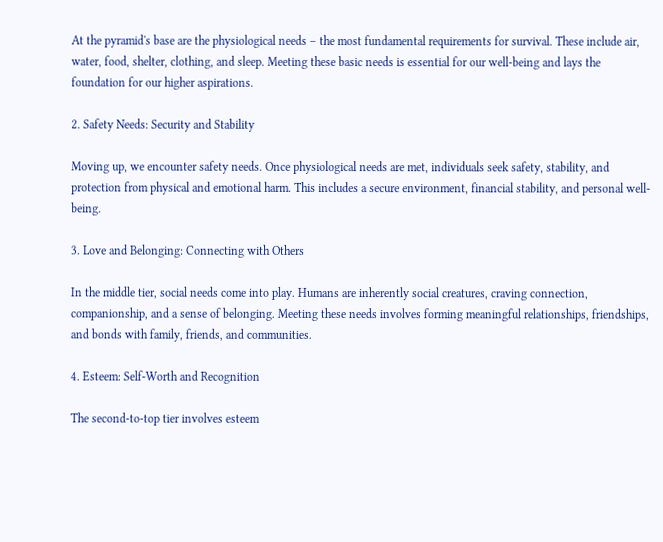At the pyramid's base are the physiological needs – the most fundamental requirements for survival. These include air, water, food, shelter, clothing, and sleep. Meeting these basic needs is essential for our well-being and lays the foundation for our higher aspirations.

2. Safety Needs: Security and Stability

Moving up, we encounter safety needs. Once physiological needs are met, individuals seek safety, stability, and protection from physical and emotional harm. This includes a secure environment, financial stability, and personal well-being.

3. Love and Belonging: Connecting with Others

In the middle tier, social needs come into play. Humans are inherently social creatures, craving connection, companionship, and a sense of belonging. Meeting these needs involves forming meaningful relationships, friendships, and bonds with family, friends, and communities.

4. Esteem: Self-Worth and Recognition

The second-to-top tier involves esteem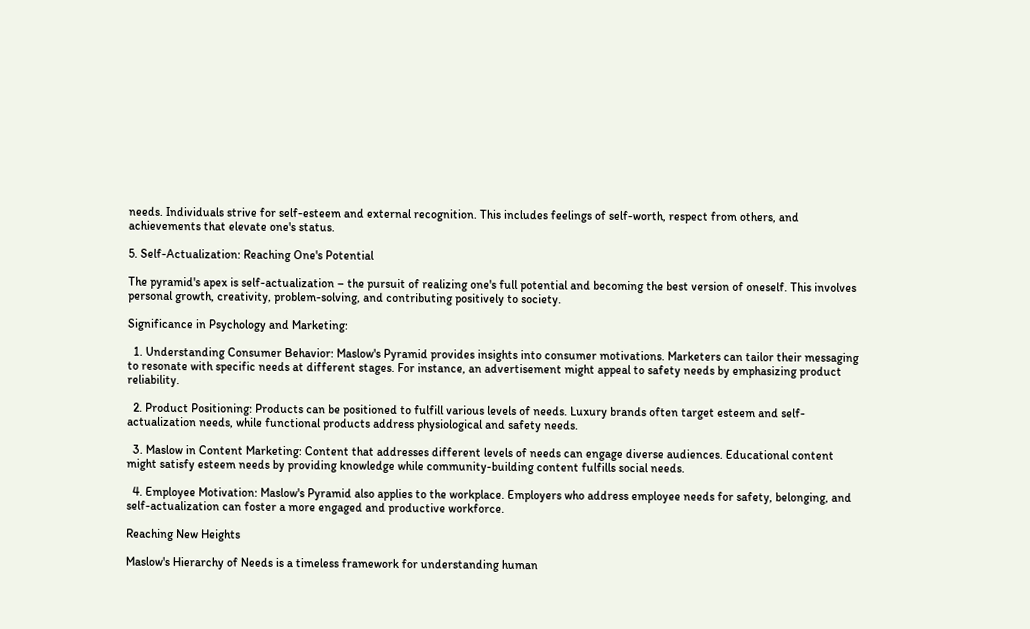needs. Individuals strive for self-esteem and external recognition. This includes feelings of self-worth, respect from others, and achievements that elevate one's status.

5. Self-Actualization: Reaching One's Potential

The pyramid's apex is self-actualization – the pursuit of realizing one's full potential and becoming the best version of oneself. This involves personal growth, creativity, problem-solving, and contributing positively to society.

Significance in Psychology and Marketing:

  1. Understanding Consumer Behavior: Maslow's Pyramid provides insights into consumer motivations. Marketers can tailor their messaging to resonate with specific needs at different stages. For instance, an advertisement might appeal to safety needs by emphasizing product reliability.

  2. Product Positioning: Products can be positioned to fulfill various levels of needs. Luxury brands often target esteem and self-actualization needs, while functional products address physiological and safety needs.

  3. Maslow in Content Marketing: Content that addresses different levels of needs can engage diverse audiences. Educational content might satisfy esteem needs by providing knowledge while community-building content fulfills social needs.

  4. Employee Motivation: Maslow's Pyramid also applies to the workplace. Employers who address employee needs for safety, belonging, and self-actualization can foster a more engaged and productive workforce.

Reaching New Heights

Maslow's Hierarchy of Needs is a timeless framework for understanding human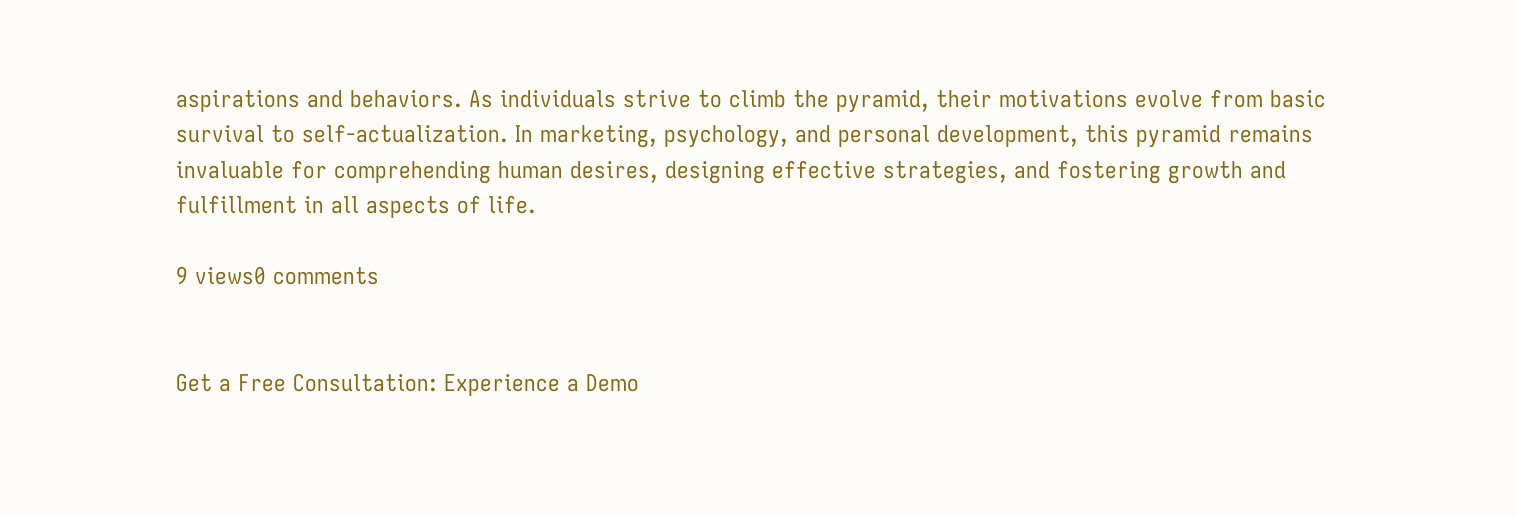aspirations and behaviors. As individuals strive to climb the pyramid, their motivations evolve from basic survival to self-actualization. In marketing, psychology, and personal development, this pyramid remains invaluable for comprehending human desires, designing effective strategies, and fostering growth and fulfillment in all aspects of life.

9 views0 comments


Get a Free Consultation: Experience a Demo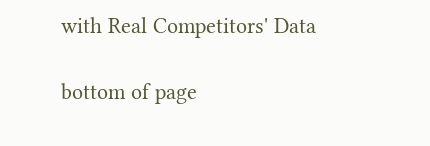with Real Competitors' Data

bottom of page